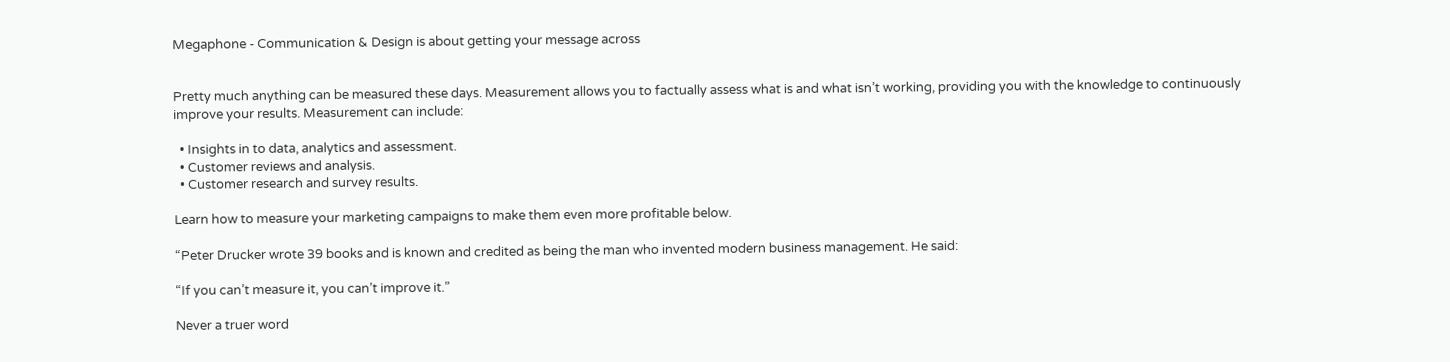Megaphone - Communication & Design is about getting your message across


Pretty much anything can be measured these days. Measurement allows you to factually assess what is and what isn’t working, providing you with the knowledge to continuously improve your results. Measurement can include:

  • Insights in to data, analytics and assessment.
  • Customer reviews and analysis.
  • Customer research and survey results.

Learn how to measure your marketing campaigns to make them even more profitable below.

“Peter Drucker wrote 39 books and is known and credited as being the man who invented modern business management. He said:

“If you can’t measure it, you can’t improve it.”

Never a truer word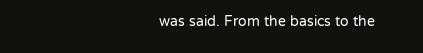was said. From the basics to the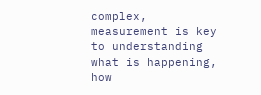complex, measurement is key to understanding what is happening, how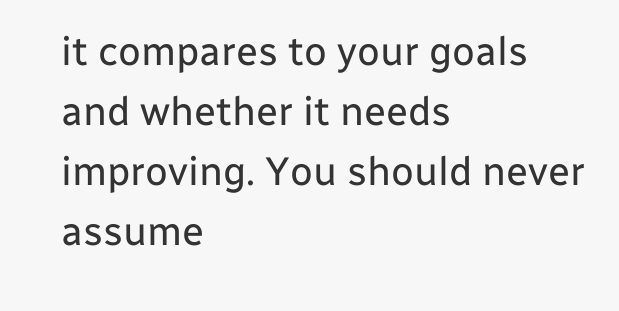it compares to your goals and whether it needs improving. You should never assume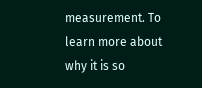measurement. To learn more about why it is so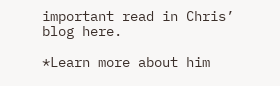important read in Chris’ blog here.

*Learn more about him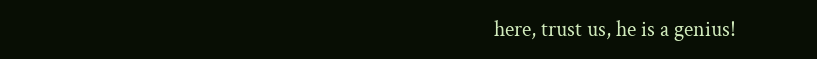here, trust us, he is a genius!